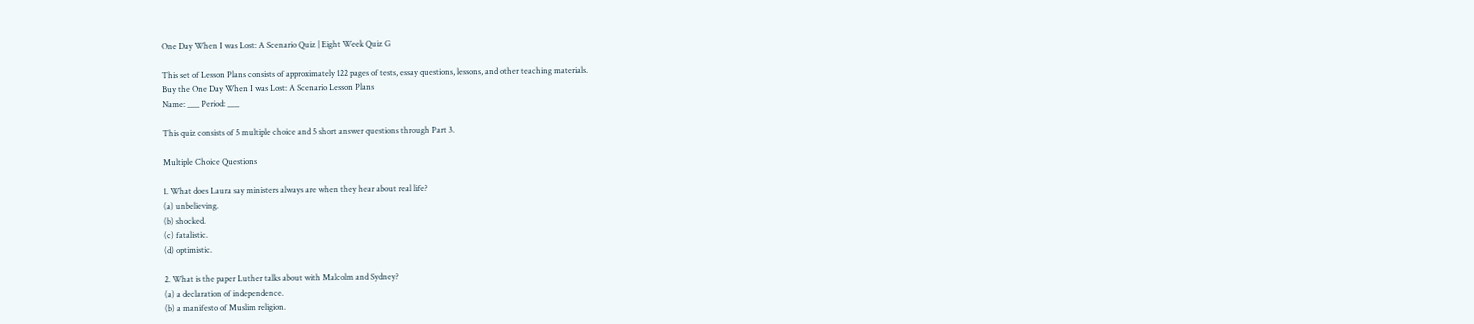One Day When I was Lost: A Scenario Quiz | Eight Week Quiz G

This set of Lesson Plans consists of approximately 122 pages of tests, essay questions, lessons, and other teaching materials.
Buy the One Day When I was Lost: A Scenario Lesson Plans
Name: ___ Period: ___

This quiz consists of 5 multiple choice and 5 short answer questions through Part 3.

Multiple Choice Questions

1. What does Laura say ministers always are when they hear about real life?
(a) unbelieving.
(b) shocked.
(c) fatalistic.
(d) optimistic.

2. What is the paper Luther talks about with Malcolm and Sydney?
(a) a declaration of independence.
(b) a manifesto of Muslim religion.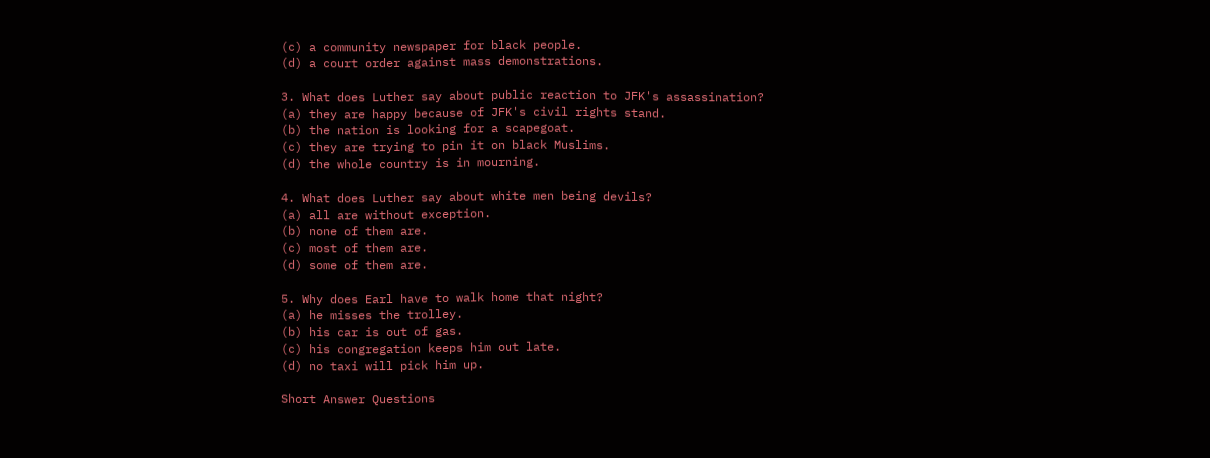(c) a community newspaper for black people.
(d) a court order against mass demonstrations.

3. What does Luther say about public reaction to JFK's assassination?
(a) they are happy because of JFK's civil rights stand.
(b) the nation is looking for a scapegoat.
(c) they are trying to pin it on black Muslims.
(d) the whole country is in mourning.

4. What does Luther say about white men being devils?
(a) all are without exception.
(b) none of them are.
(c) most of them are.
(d) some of them are.

5. Why does Earl have to walk home that night?
(a) he misses the trolley.
(b) his car is out of gas.
(c) his congregation keeps him out late.
(d) no taxi will pick him up.

Short Answer Questions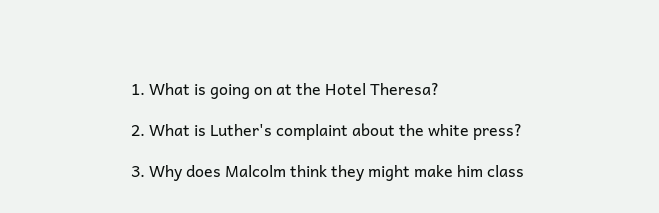1. What is going on at the Hotel Theresa?

2. What is Luther's complaint about the white press?

3. Why does Malcolm think they might make him class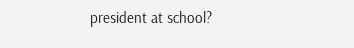president at school?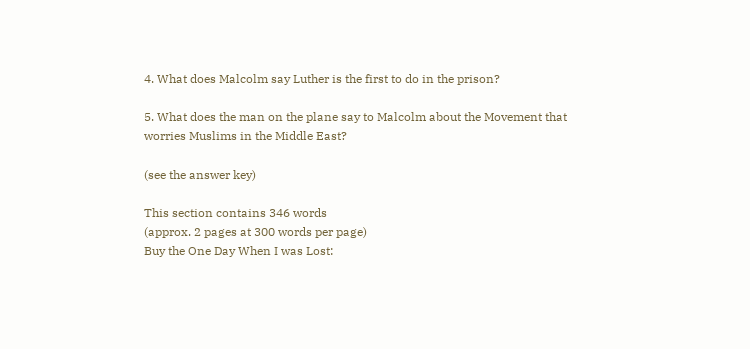4. What does Malcolm say Luther is the first to do in the prison?

5. What does the man on the plane say to Malcolm about the Movement that worries Muslims in the Middle East?

(see the answer key)

This section contains 346 words
(approx. 2 pages at 300 words per page)
Buy the One Day When I was Lost: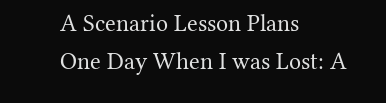A Scenario Lesson Plans
One Day When I was Lost: A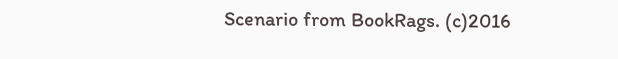Scenario from BookRags. (c)2016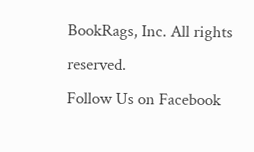BookRags, Inc. All rights reserved.
Follow Us on Facebook